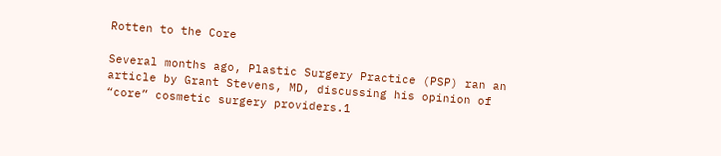Rotten to the Core

Several months ago, Plastic Surgery Practice (PSP) ran an article by Grant Stevens, MD, discussing his opinion of “core” cosmetic surgery providers.1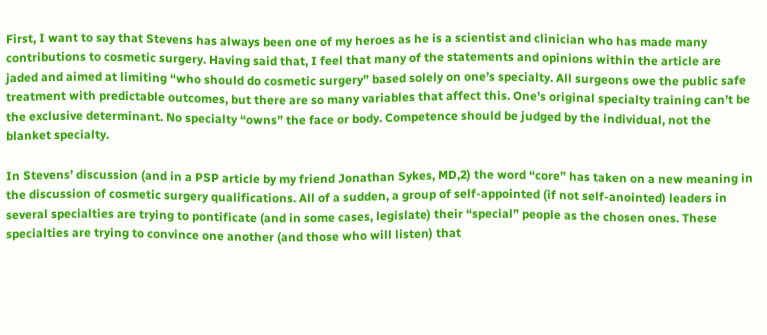First, I want to say that Stevens has always been one of my heroes as he is a scientist and clinician who has made many contributions to cosmetic surgery. Having said that, I feel that many of the statements and opinions within the article are jaded and aimed at limiting “who should do cosmetic surgery” based solely on one’s specialty. All surgeons owe the public safe treatment with predictable outcomes, but there are so many variables that affect this. One’s original specialty training can’t be the exclusive determinant. No specialty “owns” the face or body. Competence should be judged by the individual, not the blanket specialty.

In Stevens’ discussion (and in a PSP article by my friend Jonathan Sykes, MD,2) the word “core” has taken on a new meaning in the discussion of cosmetic surgery qualifications. All of a sudden, a group of self-appointed (if not self-anointed) leaders in several specialties are trying to pontificate (and in some cases, legislate) their “special” people as the chosen ones. These specialties are trying to convince one another (and those who will listen) that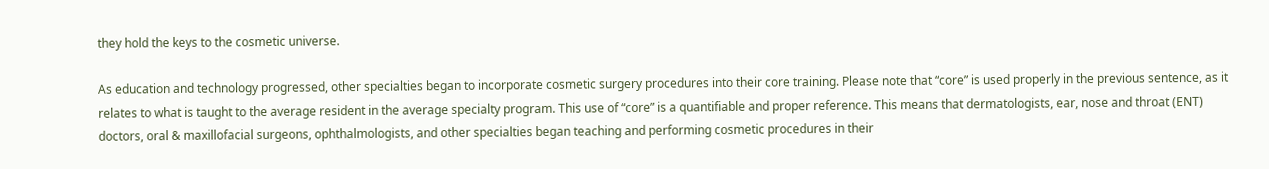they hold the keys to the cosmetic universe.

As education and technology progressed, other specialties began to incorporate cosmetic surgery procedures into their core training. Please note that “core” is used properly in the previous sentence, as it relates to what is taught to the average resident in the average specialty program. This use of “core” is a quantifiable and proper reference. This means that dermatologists, ear, nose and throat (ENT) doctors, oral & maxillofacial surgeons, ophthalmologists, and other specialties began teaching and performing cosmetic procedures in their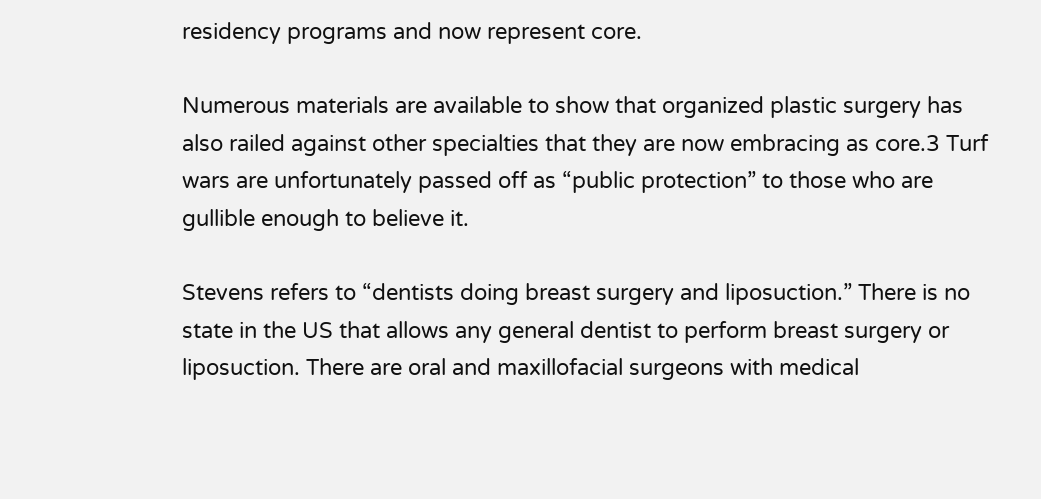residency programs and now represent core.

Numerous materials are available to show that organized plastic surgery has also railed against other specialties that they are now embracing as core.3 Turf wars are unfortunately passed off as “public protection” to those who are gullible enough to believe it.

Stevens refers to “dentists doing breast surgery and liposuction.” There is no state in the US that allows any general dentist to perform breast surgery or liposuction. There are oral and maxillofacial surgeons with medical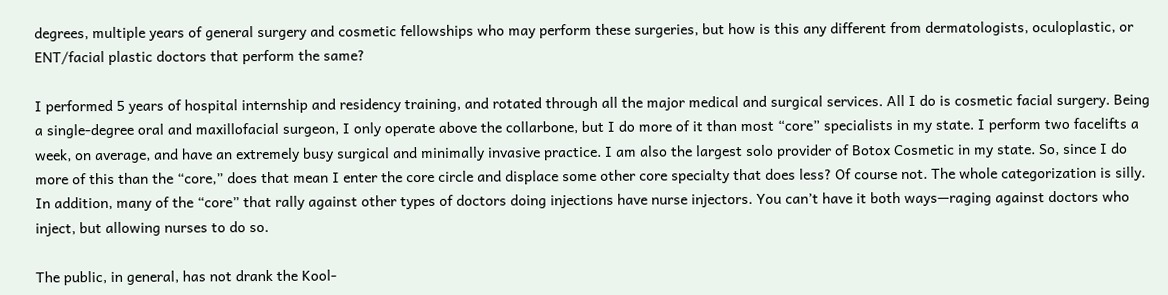degrees, multiple years of general surgery and cosmetic fellowships who may perform these surgeries, but how is this any different from dermatologists, oculoplastic, or ENT/facial plastic doctors that perform the same?

I performed 5 years of hospital internship and residency training, and rotated through all the major medical and surgical services. All I do is cosmetic facial surgery. Being a single-degree oral and maxillofacial surgeon, I only operate above the collarbone, but I do more of it than most “core” specialists in my state. I perform two facelifts a week, on average, and have an extremely busy surgical and minimally invasive practice. I am also the largest solo provider of Botox Cosmetic in my state. So, since I do more of this than the “core,” does that mean I enter the core circle and displace some other core specialty that does less? Of course not. The whole categorization is silly. In addition, many of the “core” that rally against other types of doctors doing injections have nurse injectors. You can’t have it both ways—raging against doctors who inject, but allowing nurses to do so.

The public, in general, has not drank the Kool-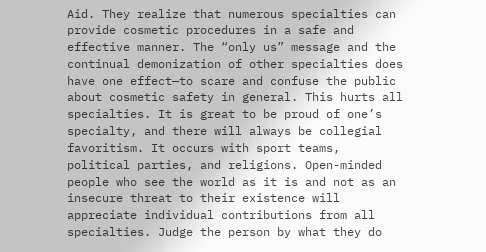Aid. They realize that numerous specialties can provide cosmetic procedures in a safe and effective manner. The “only us” message and the continual demonization of other specialties does have one effect—to scare and confuse the public about cosmetic safety in general. This hurts all specialties. It is great to be proud of one’s specialty, and there will always be collegial favoritism. It occurs with sport teams, political parties, and religions. Open-minded people who see the world as it is and not as an insecure threat to their existence will appreciate individual contributions from all specialties. Judge the person by what they do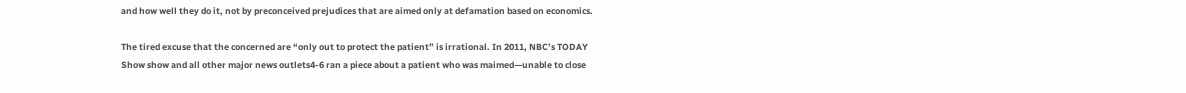and how well they do it, not by preconceived prejudices that are aimed only at defamation based on economics.

The tired excuse that the concerned are “only out to protect the patient” is irrational. In 2011, NBC’s TODAY Show show and all other major news outlets4-6 ran a piece about a patient who was maimed—unable to close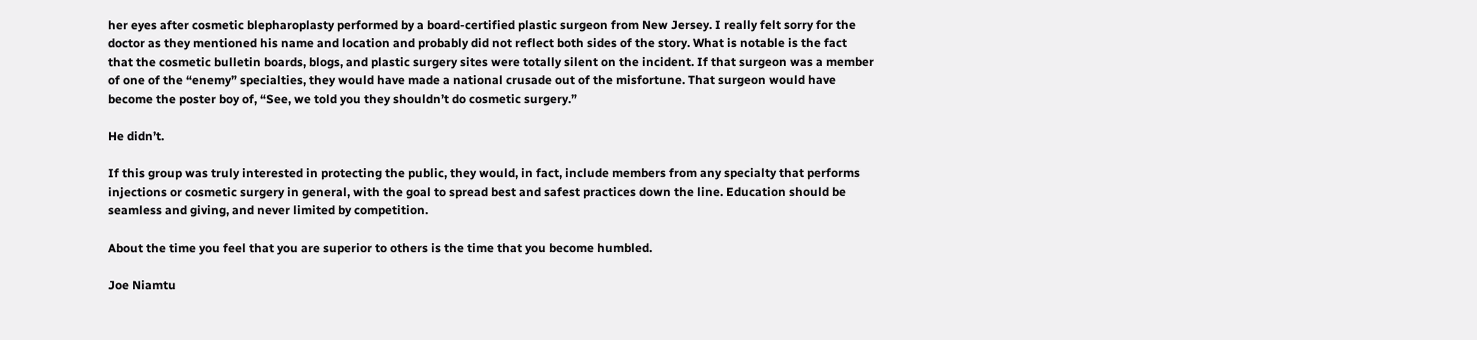her eyes after cosmetic blepharoplasty performed by a board-certified plastic surgeon from New Jersey. I really felt sorry for the doctor as they mentioned his name and location and probably did not reflect both sides of the story. What is notable is the fact that the cosmetic bulletin boards, blogs, and plastic surgery sites were totally silent on the incident. If that surgeon was a member of one of the “enemy” specialties, they would have made a national crusade out of the misfortune. That surgeon would have become the poster boy of, “See, we told you they shouldn’t do cosmetic surgery.”

He didn’t.

If this group was truly interested in protecting the public, they would, in fact, include members from any specialty that performs injections or cosmetic surgery in general, with the goal to spread best and safest practices down the line. Education should be seamless and giving, and never limited by competition.

About the time you feel that you are superior to others is the time that you become humbled.

Joe Niamtu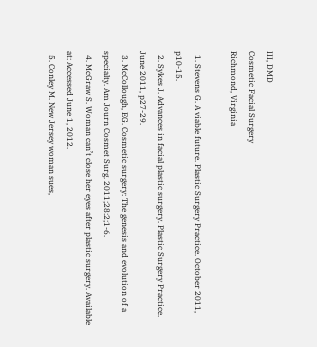III, DMD
Cosmetic Facial Surgery
Richmond, Virginia

  1. Stevens G. A viable future. Plastic Surgery Practice. October 2011, p10-15.
  2. Sykes J. Advances in facial plastic surgery. Plastic Surgery Practice. June 2011, p27-29.
  3. McCollough, EG. Cosmetic surgery: The genesis and evolution of a specialty. Am Journ Cosmet Surg. 2011;28:2;1-6.
  4. McGraw S. Woman can’t close her eyes after plastic surgery. Available at: Accessed June 1, 2012.
  5. Conley M. New Jersey woman sues,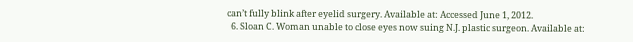can’t fully blink after eyelid surgery. Available at: Accessed June 1, 2012.
  6. Sloan C. Woman unable to close eyes now suing N.J. plastic surgeon. Available at: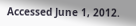Accessed June 1, 2012.